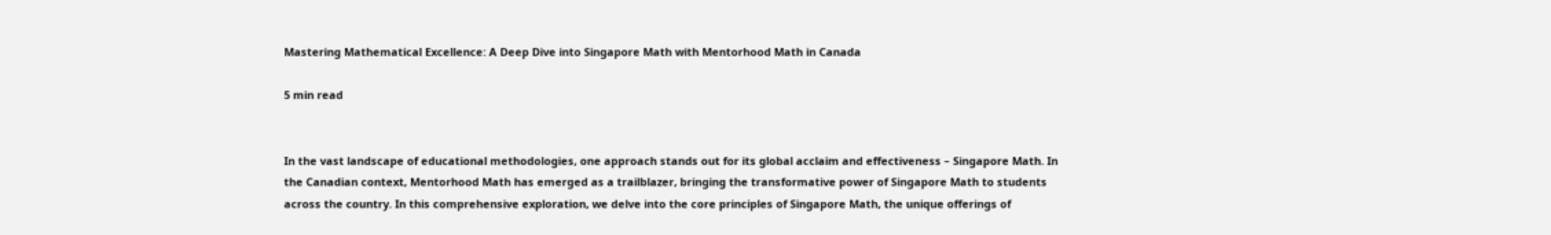Mastering Mathematical Excellence: A Deep Dive into Singapore Math with Mentorhood Math in Canada

5 min read


In the vast landscape of educational methodologies, one approach stands out for its global acclaim and effectiveness – Singapore Math. In the Canadian context, Mentorhood Math has emerged as a trailblazer, bringing the transformative power of Singapore Math to students across the country. In this comprehensive exploration, we delve into the core principles of Singapore Math, the unique offerings of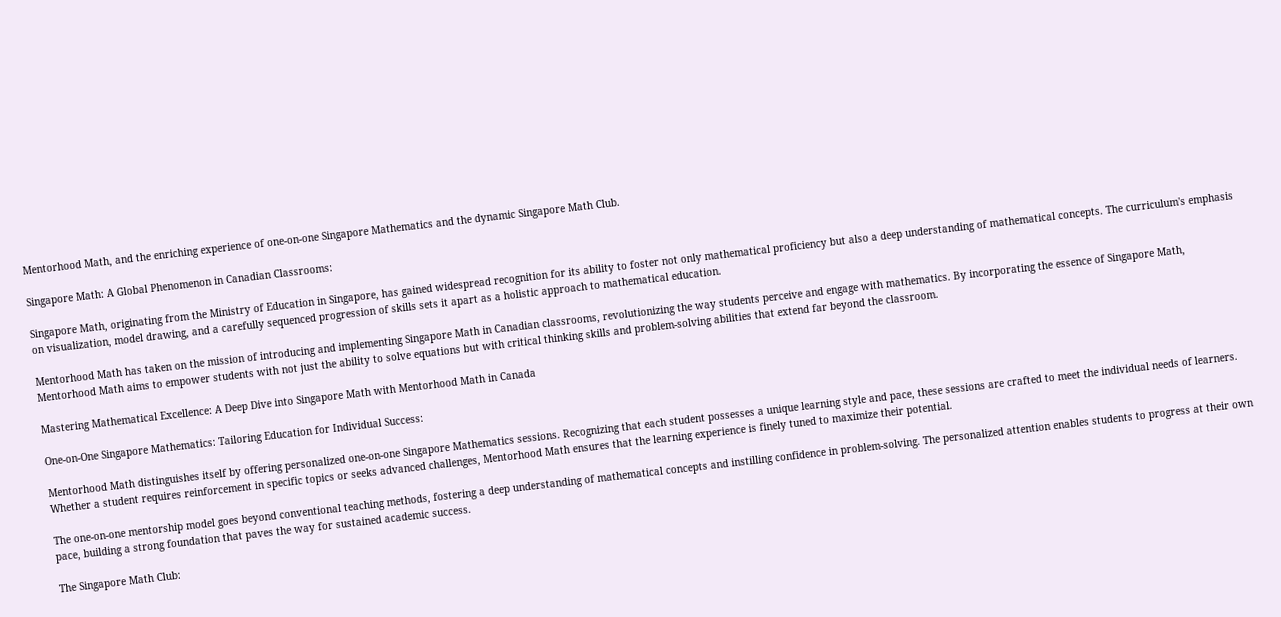Mentorhood Math, and the enriching experience of one-on-one Singapore Mathematics and the dynamic Singapore Math Club.

Singapore Math: A Global Phenomenon in Canadian Classrooms:

Singapore Math, originating from the Ministry of Education in Singapore, has gained widespread recognition for its ability to foster not only mathematical proficiency but also a deep understanding of mathematical concepts. The curriculum's emphasis on visualization, model drawing, and a carefully sequenced progression of skills sets it apart as a holistic approach to mathematical education.

Mentorhood Math has taken on the mission of introducing and implementing Singapore Math in Canadian classrooms, revolutionizing the way students perceive and engage with mathematics. By incorporating the essence of Singapore Math, Mentorhood Math aims to empower students with not just the ability to solve equations but with critical thinking skills and problem-solving abilities that extend far beyond the classroom.

Mastering Mathematical Excellence: A Deep Dive into Singapore Math with Mentorhood Math in Canada

One-on-One Singapore Mathematics: Tailoring Education for Individual Success:

Mentorhood Math distinguishes itself by offering personalized one-on-one Singapore Mathematics sessions. Recognizing that each student possesses a unique learning style and pace, these sessions are crafted to meet the individual needs of learners. Whether a student requires reinforcement in specific topics or seeks advanced challenges, Mentorhood Math ensures that the learning experience is finely tuned to maximize their potential.

The one-on-one mentorship model goes beyond conventional teaching methods, fostering a deep understanding of mathematical concepts and instilling confidence in problem-solving. The personalized attention enables students to progress at their own pace, building a strong foundation that paves the way for sustained academic success.

The Singapore Math Club: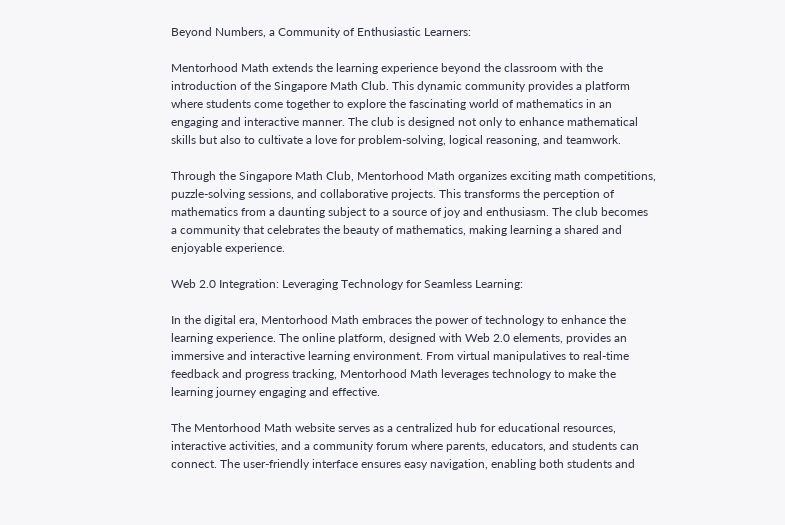Beyond Numbers, a Community of Enthusiastic Learners:

Mentorhood Math extends the learning experience beyond the classroom with the introduction of the Singapore Math Club. This dynamic community provides a platform where students come together to explore the fascinating world of mathematics in an engaging and interactive manner. The club is designed not only to enhance mathematical skills but also to cultivate a love for problem-solving, logical reasoning, and teamwork.

Through the Singapore Math Club, Mentorhood Math organizes exciting math competitions, puzzle-solving sessions, and collaborative projects. This transforms the perception of mathematics from a daunting subject to a source of joy and enthusiasm. The club becomes a community that celebrates the beauty of mathematics, making learning a shared and enjoyable experience.

Web 2.0 Integration: Leveraging Technology for Seamless Learning:

In the digital era, Mentorhood Math embraces the power of technology to enhance the learning experience. The online platform, designed with Web 2.0 elements, provides an immersive and interactive learning environment. From virtual manipulatives to real-time feedback and progress tracking, Mentorhood Math leverages technology to make the learning journey engaging and effective.

The Mentorhood Math website serves as a centralized hub for educational resources, interactive activities, and a community forum where parents, educators, and students can connect. The user-friendly interface ensures easy navigation, enabling both students and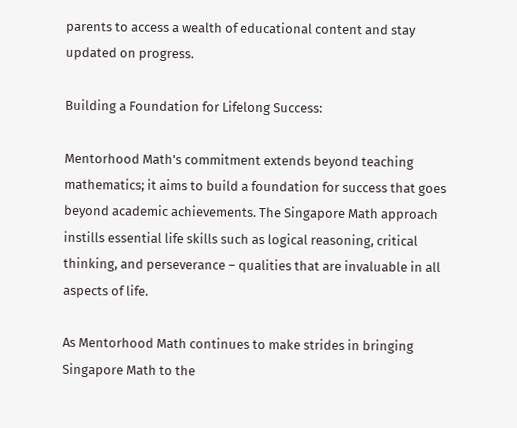parents to access a wealth of educational content and stay updated on progress.

Building a Foundation for Lifelong Success:

Mentorhood Math's commitment extends beyond teaching mathematics; it aims to build a foundation for success that goes beyond academic achievements. The Singapore Math approach instills essential life skills such as logical reasoning, critical thinking, and perseverance – qualities that are invaluable in all aspects of life.

As Mentorhood Math continues to make strides in bringing Singapore Math to the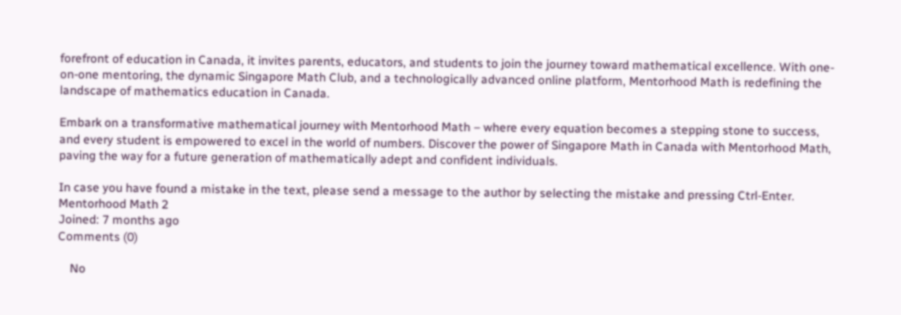forefront of education in Canada, it invites parents, educators, and students to join the journey toward mathematical excellence. With one-on-one mentoring, the dynamic Singapore Math Club, and a technologically advanced online platform, Mentorhood Math is redefining the landscape of mathematics education in Canada.

Embark on a transformative mathematical journey with Mentorhood Math – where every equation becomes a stepping stone to success, and every student is empowered to excel in the world of numbers. Discover the power of Singapore Math in Canada with Mentorhood Math, paving the way for a future generation of mathematically adept and confident individuals.

In case you have found a mistake in the text, please send a message to the author by selecting the mistake and pressing Ctrl-Enter.
Mentorhood Math 2
Joined: 7 months ago
Comments (0)

    No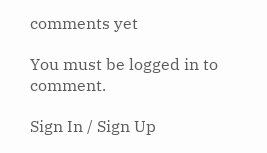comments yet

You must be logged in to comment.

Sign In / Sign Up